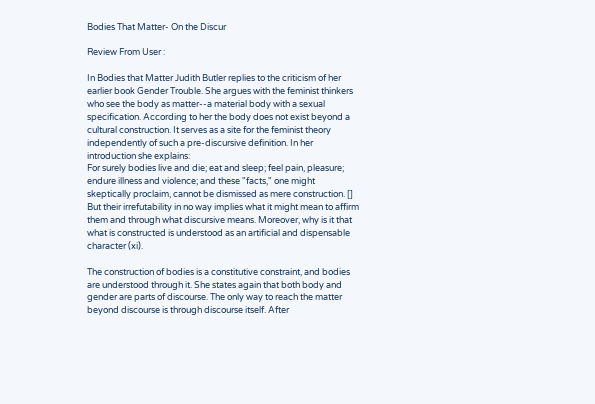Bodies That Matter- On the Discur

Review From User :

In Bodies that Matter Judith Butler replies to the criticism of her earlier book Gender Trouble. She argues with the feminist thinkers who see the body as matter--a material body with a sexual specification. According to her the body does not exist beyond a cultural construction. It serves as a site for the feminist theory independently of such a pre-discursive definition. In her introduction she explains:
For surely bodies live and die; eat and sleep; feel pain, pleasure; endure illness and violence; and these "facts," one might skeptically proclaim, cannot be dismissed as mere construction. [] But their irrefutability in no way implies what it might mean to affirm them and through what discursive means. Moreover, why is it that what is constructed is understood as an artificial and dispensable character (xi).

The construction of bodies is a constitutive constraint, and bodies are understood through it. She states again that both body and gender are parts of discourse. The only way to reach the matter beyond discourse is through discourse itself. After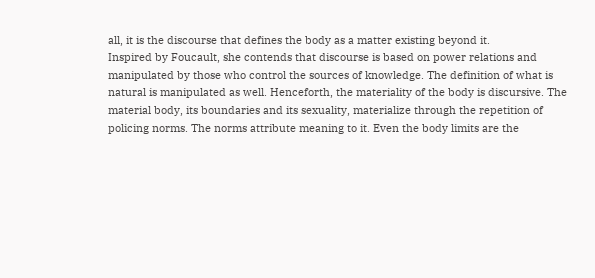all, it is the discourse that defines the body as a matter existing beyond it.
Inspired by Foucault, she contends that discourse is based on power relations and manipulated by those who control the sources of knowledge. The definition of what is natural is manipulated as well. Henceforth, the materiality of the body is discursive. The material body, its boundaries and its sexuality, materialize through the repetition of policing norms. The norms attribute meaning to it. Even the body limits are the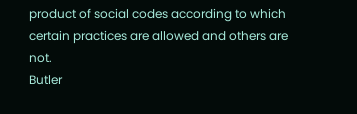product of social codes according to which certain practices are allowed and others are not.
Butler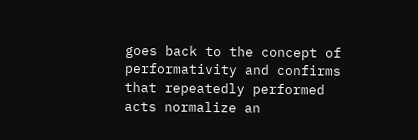goes back to the concept of performativity and confirms that repeatedly performed acts normalize an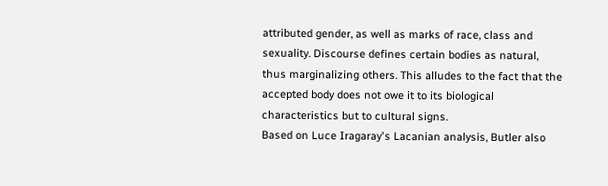attributed gender, as well as marks of race, class and sexuality. Discourse defines certain bodies as natural, thus marginalizing others. This alludes to the fact that the accepted body does not owe it to its biological characteristics but to cultural signs.
Based on Luce Iragaray's Lacanian analysis, Butler also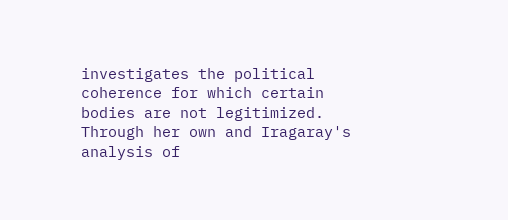investigates the political coherence for which certain bodies are not legitimized. Through her own and Iragaray's analysis of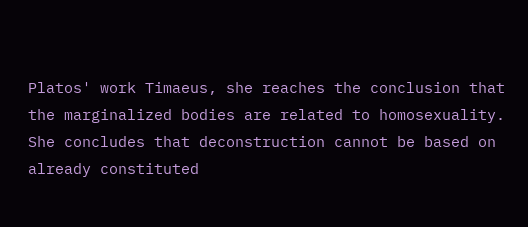Platos' work Timaeus, she reaches the conclusion that the marginalized bodies are related to homosexuality. She concludes that deconstruction cannot be based on already constituted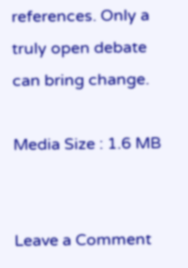references. Only a truly open debate can bring change.

Media Size : 1.6 MB


Leave a Comment